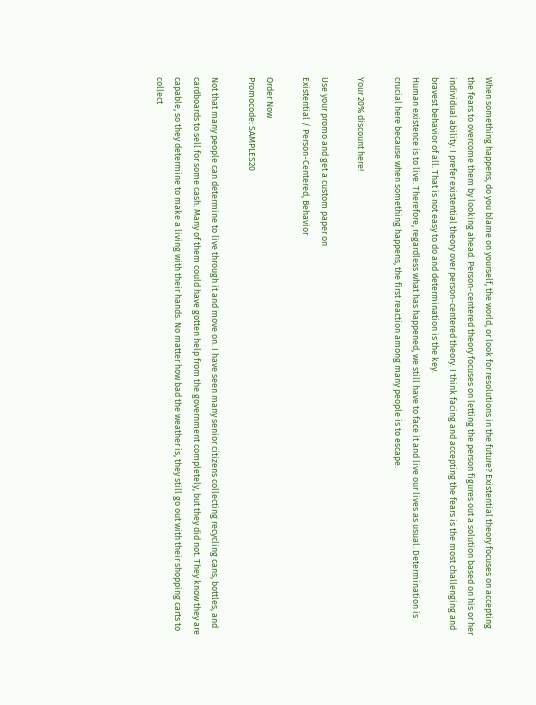When something happens, do you blame on yourself, the world, or look for resolutions in the future? Existential theory focuses on accepting the fears to overcome them by looking ahead. Person-centered theory focuses on letting the person figures out a solution based on his or her individual ability. I prefer existential theory over person-centered theory. I think facing and accepting the fears is the most challenging and bravest behavior of all. That is not easy to do and determination is the key.
Human existence is to live. Therefore, regardless what has happened, we still have to face it and live our lives as usual. Determination is crucial here because when something happens, the first reaction among many people is to escape.

Your 20% discount here!

Use your promo and get a custom paper on
Existential / Person-Centered, Behavior

Order Now
Promocode: SAMPLES20

Not that many people can determine to live through it and move on. I have seen many senior citizens collecting recycling cans, bottles, and cardboards to sell for some cash. Many of them could have gotten help from the government completely, but they did not. They know they are capable, so they determine to make a living with their hands. No matter how bad the weather is, they still go out with their shopping carts to collect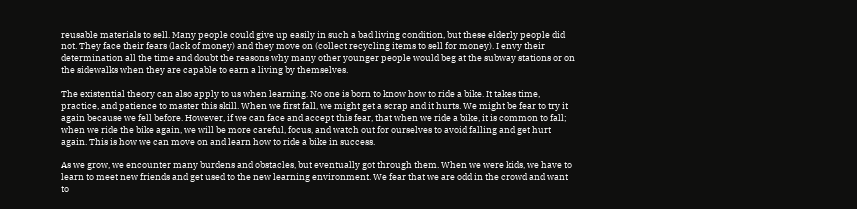reusable materials to sell. Many people could give up easily in such a bad living condition, but these elderly people did not. They face their fears (lack of money) and they move on (collect recycling items to sell for money). I envy their determination all the time and doubt the reasons why many other younger people would beg at the subway stations or on the sidewalks when they are capable to earn a living by themselves.

The existential theory can also apply to us when learning. No one is born to know how to ride a bike. It takes time, practice, and patience to master this skill. When we first fall, we might get a scrap and it hurts. We might be fear to try it again because we fell before. However, if we can face and accept this fear, that when we ride a bike, it is common to fall; when we ride the bike again, we will be more careful, focus, and watch out for ourselves to avoid falling and get hurt again. This is how we can move on and learn how to ride a bike in success.

As we grow, we encounter many burdens and obstacles, but eventually got through them. When we were kids, we have to learn to meet new friends and get used to the new learning environment. We fear that we are odd in the crowd and want to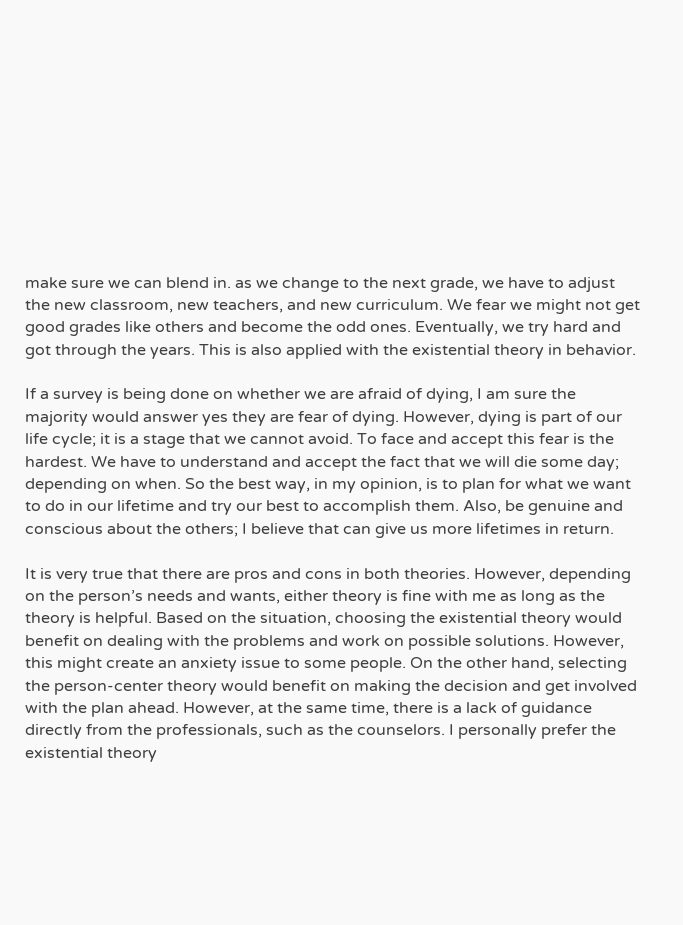make sure we can blend in. as we change to the next grade, we have to adjust the new classroom, new teachers, and new curriculum. We fear we might not get good grades like others and become the odd ones. Eventually, we try hard and got through the years. This is also applied with the existential theory in behavior.

If a survey is being done on whether we are afraid of dying, I am sure the majority would answer yes they are fear of dying. However, dying is part of our life cycle; it is a stage that we cannot avoid. To face and accept this fear is the hardest. We have to understand and accept the fact that we will die some day; depending on when. So the best way, in my opinion, is to plan for what we want to do in our lifetime and try our best to accomplish them. Also, be genuine and conscious about the others; I believe that can give us more lifetimes in return.

It is very true that there are pros and cons in both theories. However, depending on the person’s needs and wants, either theory is fine with me as long as the theory is helpful. Based on the situation, choosing the existential theory would benefit on dealing with the problems and work on possible solutions. However, this might create an anxiety issue to some people. On the other hand, selecting the person-center theory would benefit on making the decision and get involved with the plan ahead. However, at the same time, there is a lack of guidance directly from the professionals, such as the counselors. I personally prefer the existential theory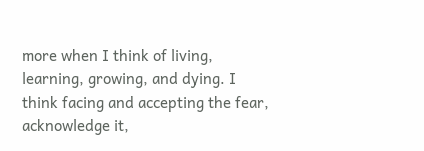more when I think of living, learning, growing, and dying. I think facing and accepting the fear, acknowledge it,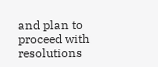and plan to proceed with resolutions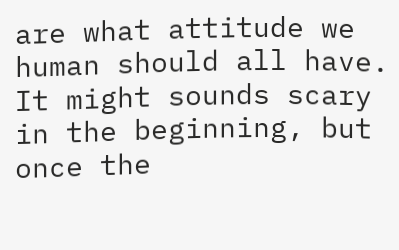are what attitude we human should all have. It might sounds scary in the beginning, but once the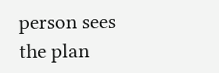person sees the plan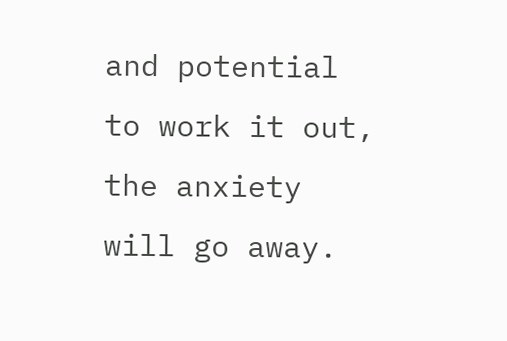and potential to work it out, the anxiety will go away.